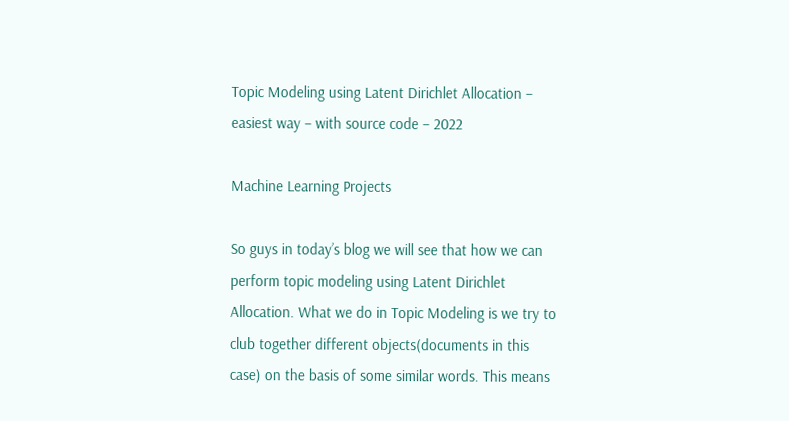Topic Modeling using Latent Dirichlet Allocation – easiest way – with source code – 2022

Machine Learning Projects

So guys in today’s blog we will see that how we can perform topic modeling using Latent Dirichlet Allocation. What we do in Topic Modeling is we try to club together different objects(documents in this case) on the basis of some similar words. This means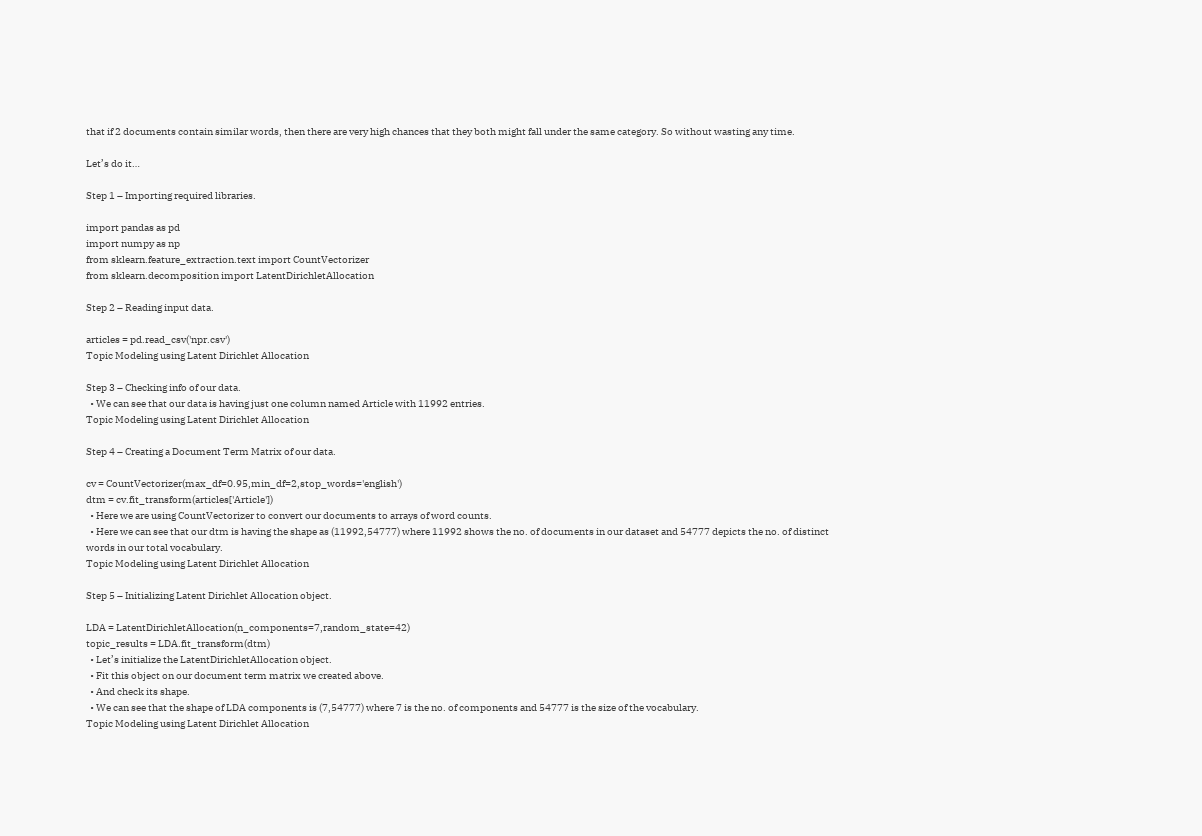that if 2 documents contain similar words, then there are very high chances that they both might fall under the same category. So without wasting any time.

Let’s do it…

Step 1 – Importing required libraries.

import pandas as pd
import numpy as np
from sklearn.feature_extraction.text import CountVectorizer
from sklearn.decomposition import LatentDirichletAllocation

Step 2 – Reading input data.

articles = pd.read_csv('npr.csv')
Topic Modeling using Latent Dirichlet Allocation

Step 3 – Checking info of our data.
  • We can see that our data is having just one column named Article with 11992 entries.
Topic Modeling using Latent Dirichlet Allocation

Step 4 – Creating a Document Term Matrix of our data.

cv = CountVectorizer(max_df=0.95,min_df=2,stop_words='english')
dtm = cv.fit_transform(articles['Article'])
  • Here we are using CountVectorizer to convert our documents to arrays of word counts.
  • Here we can see that our dtm is having the shape as (11992,54777) where 11992 shows the no. of documents in our dataset and 54777 depicts the no. of distinct words in our total vocabulary.
Topic Modeling using Latent Dirichlet Allocation

Step 5 – Initializing Latent Dirichlet Allocation object.

LDA = LatentDirichletAllocation(n_components=7,random_state=42)
topic_results = LDA.fit_transform(dtm)
  • Let’s initialize the LatentDirichletAllocation object.
  • Fit this object on our document term matrix we created above.
  • And check its shape.
  • We can see that the shape of LDA components is (7,54777) where 7 is the no. of components and 54777 is the size of the vocabulary.
Topic Modeling using Latent Dirichlet Allocation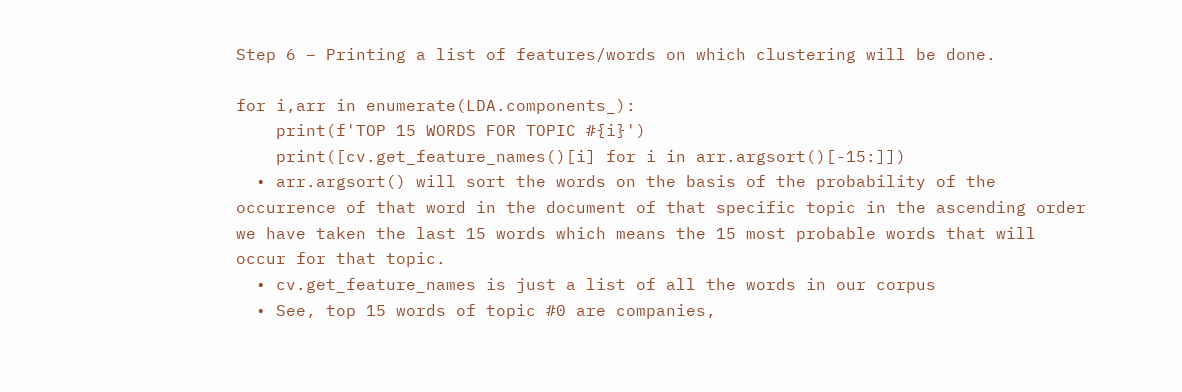Step 6 – Printing a list of features/words on which clustering will be done.

for i,arr in enumerate(LDA.components_):
    print(f'TOP 15 WORDS FOR TOPIC #{i}')
    print([cv.get_feature_names()[i] for i in arr.argsort()[-15:]])
  • arr.argsort() will sort the words on the basis of the probability of the occurrence of that word in the document of that specific topic in the ascending order we have taken the last 15 words which means the 15 most probable words that will occur for that topic.
  • cv.get_feature_names is just a list of all the words in our corpus
  • See, top 15 words of topic #0 are companies,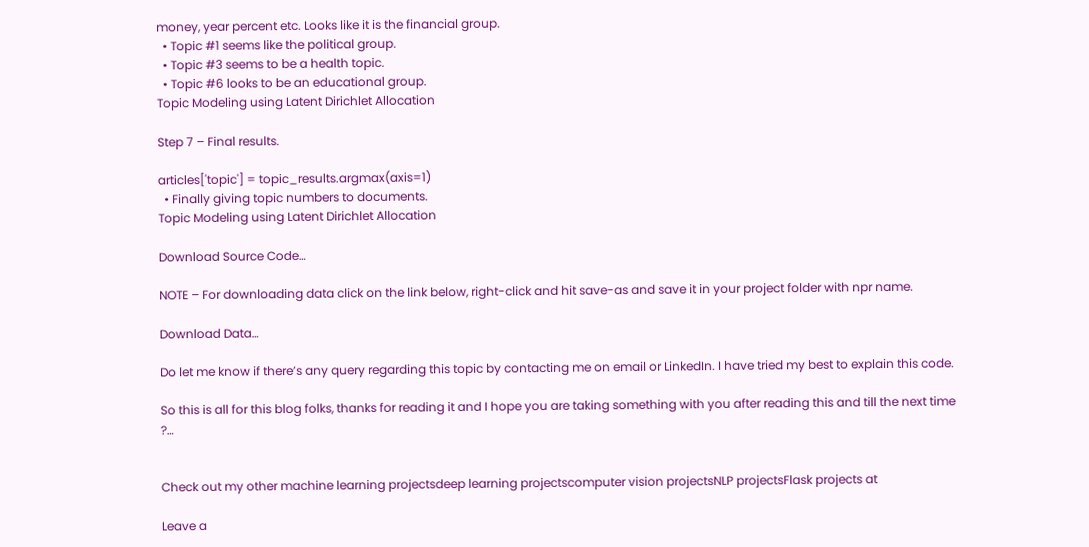money, year percent etc. Looks like it is the financial group.
  • Topic #1 seems like the political group.
  • Topic #3 seems to be a health topic.
  • Topic #6 looks to be an educational group.
Topic Modeling using Latent Dirichlet Allocation

Step 7 – Final results.

articles['topic'] = topic_results.argmax(axis=1)
  • Finally giving topic numbers to documents.
Topic Modeling using Latent Dirichlet Allocation

Download Source Code…

NOTE – For downloading data click on the link below, right-click and hit save-as and save it in your project folder with npr name.

Download Data…

Do let me know if there’s any query regarding this topic by contacting me on email or LinkedIn. I have tried my best to explain this code.

So this is all for this blog folks, thanks for reading it and I hope you are taking something with you after reading this and till the next time ?…


Check out my other machine learning projectsdeep learning projectscomputer vision projectsNLP projectsFlask projects at

Leave a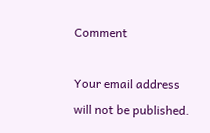Comment

Your email address will not be published.